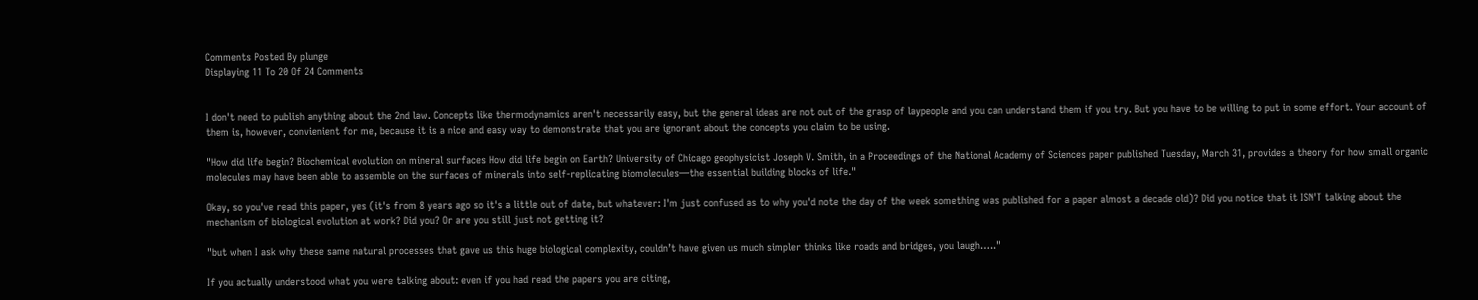Comments Posted By plunge
Displaying 11 To 20 Of 24 Comments


I don't need to publish anything about the 2nd law. Concepts like thermodynamics aren't necessarily easy, but the general ideas are not out of the grasp of laypeople and you can understand them if you try. But you have to be willing to put in some effort. Your account of them is, however, convienient for me, because it is a nice and easy way to demonstrate that you are ignorant about the concepts you claim to be using.

"How did life begin? Biochemical evolution on mineral surfaces How did life begin on Earth? University of Chicago geophysicist Joseph V. Smith, in a Proceedings of the National Academy of Sciences paper published Tuesday, March 31, provides a theory for how small organic molecules may have been able to assemble on the surfaces of minerals into self-replicating biomolecules—the essential building blocks of life."

Okay, so you've read this paper, yes (it's from 8 years ago so it's a little out of date, but whatever: I'm just confused as to why you'd note the day of the week something was published for a paper almost a decade old)? Did you notice that it ISN'T talking about the mechanism of biological evolution at work? Did you? Or are you still just not getting it?

"but when I ask why these same natural processes that gave us this huge biological complexity, couldn’t have given us much simpler thinks like roads and bridges, you laugh….."

If you actually understood what you were talking about: even if you had read the papers you are citing,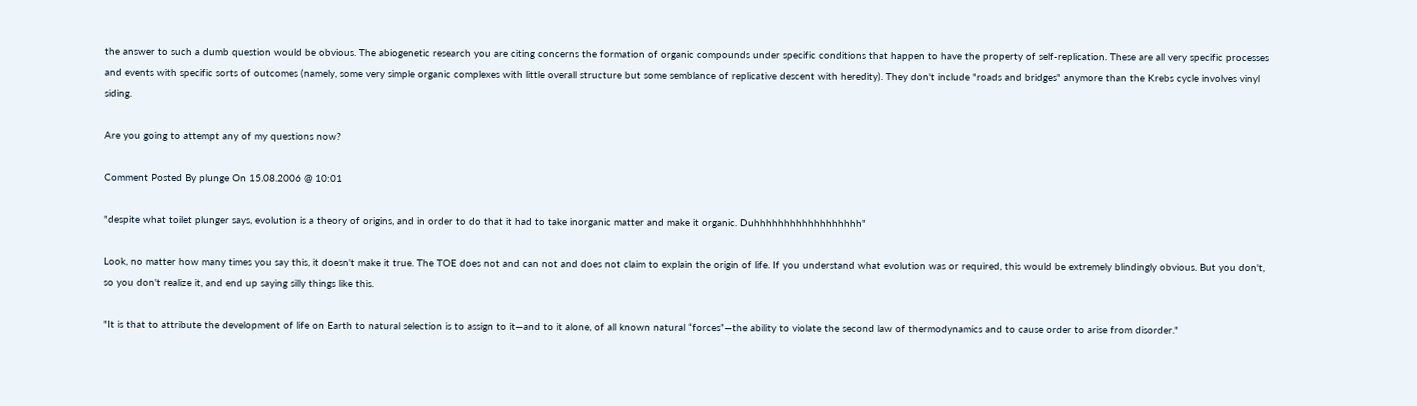the answer to such a dumb question would be obvious. The abiogenetic research you are citing concerns the formation of organic compounds under specific conditions that happen to have the property of self-replication. These are all very specific processes and events with specific sorts of outcomes (namely, some very simple organic complexes with little overall structure but some semblance of replicative descent with heredity). They don't include "roads and bridges" anymore than the Krebs cycle involves vinyl siding.

Are you going to attempt any of my questions now?

Comment Posted By plunge On 15.08.2006 @ 10:01

"despite what toilet plunger says, evolution is a theory of origins, and in order to do that it had to take inorganic matter and make it organic. Duhhhhhhhhhhhhhhhhhh"

Look, no matter how many times you say this, it doesn't make it true. The TOE does not and can not and does not claim to explain the origin of life. If you understand what evolution was or required, this would be extremely blindingly obvious. But you don't, so you don't realize it, and end up saying silly things like this.

"It is that to attribute the development of life on Earth to natural selection is to assign to it—and to it alone, of all known natural “forces”—the ability to violate the second law of thermodynamics and to cause order to arise from disorder."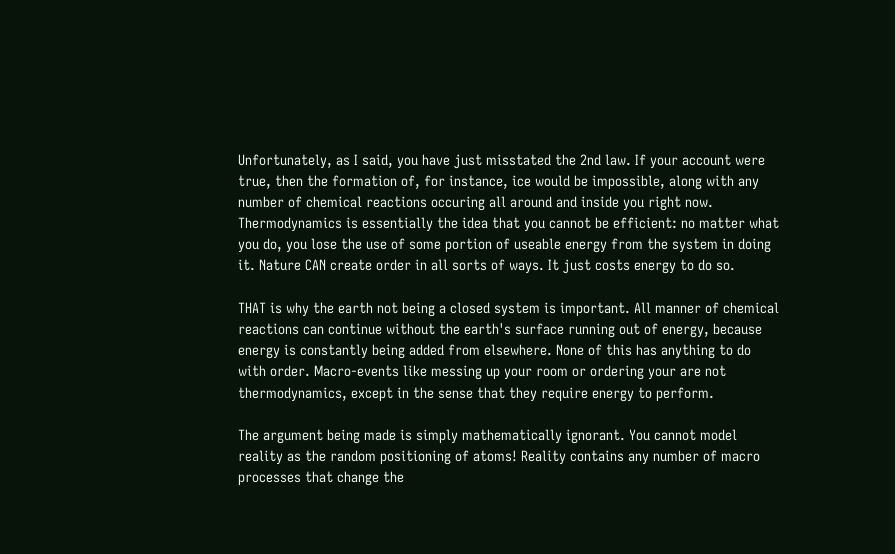Unfortunately, as I said, you have just misstated the 2nd law. If your account were true, then the formation of, for instance, ice would be impossible, along with any number of chemical reactions occuring all around and inside you right now. Thermodynamics is essentially the idea that you cannot be efficient: no matter what you do, you lose the use of some portion of useable energy from the system in doing it. Nature CAN create order in all sorts of ways. It just costs energy to do so.

THAT is why the earth not being a closed system is important. All manner of chemical reactions can continue without the earth's surface running out of energy, because energy is constantly being added from elsewhere. None of this has anything to do with order. Macro-events like messing up your room or ordering your are not thermodynamics, except in the sense that they require energy to perform.

The argument being made is simply mathematically ignorant. You cannot model reality as the random positioning of atoms! Reality contains any number of macro processes that change the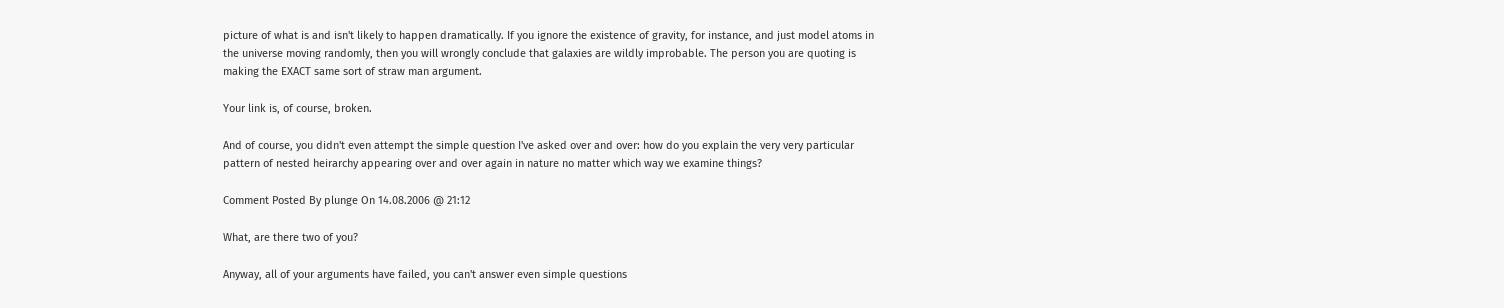picture of what is and isn't likely to happen dramatically. If you ignore the existence of gravity, for instance, and just model atoms in the universe moving randomly, then you will wrongly conclude that galaxies are wildly improbable. The person you are quoting is making the EXACT same sort of straw man argument.

Your link is, of course, broken.

And of course, you didn't even attempt the simple question I've asked over and over: how do you explain the very very particular pattern of nested heirarchy appearing over and over again in nature no matter which way we examine things?

Comment Posted By plunge On 14.08.2006 @ 21:12

What, are there two of you?

Anyway, all of your arguments have failed, you can't answer even simple questions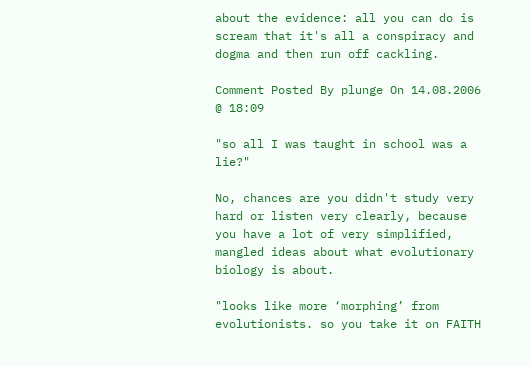about the evidence: all you can do is scream that it's all a conspiracy and dogma and then run off cackling.

Comment Posted By plunge On 14.08.2006 @ 18:09

"so all I was taught in school was a lie?"

No, chances are you didn't study very hard or listen very clearly, because you have a lot of very simplified, mangled ideas about what evolutionary biology is about.

"looks like more ‘morphing’ from evolutionists. so you take it on FAITH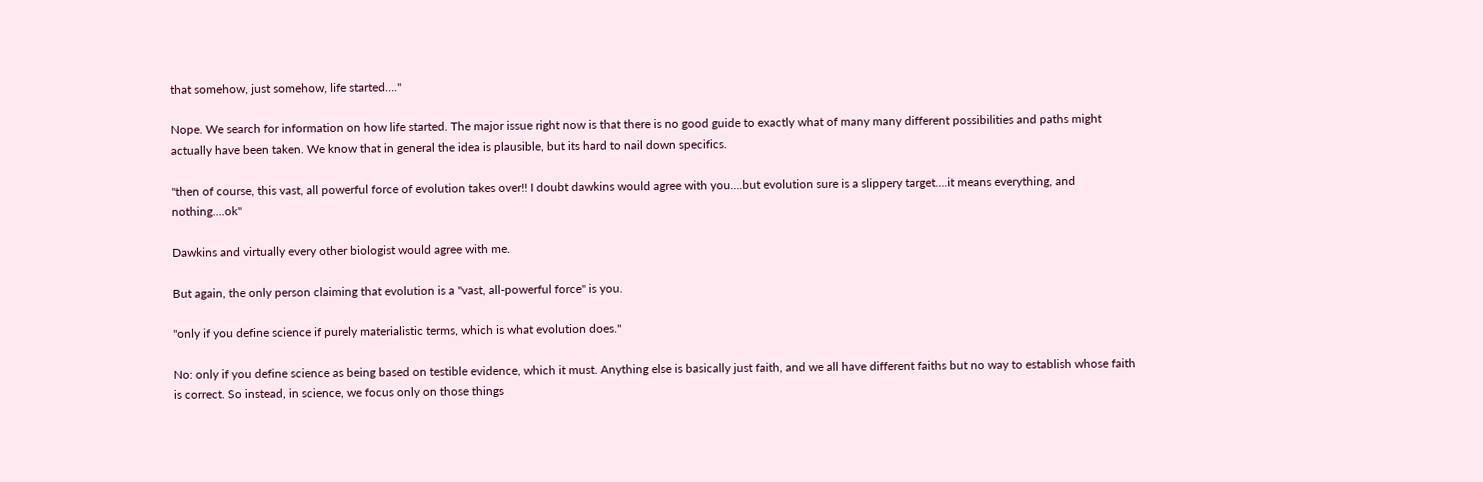that somehow, just somehow, life started…."

Nope. We search for information on how life started. The major issue right now is that there is no good guide to exactly what of many many different possibilities and paths might actually have been taken. We know that in general the idea is plausible, but its hard to nail down specifics.

"then of course, this vast, all powerful force of evolution takes over!! I doubt dawkins would agree with you….but evolution sure is a slippery target….it means everything, and nothing….ok"

Dawkins and virtually every other biologist would agree with me.

But again, the only person claiming that evolution is a "vast, all-powerful force" is you.

"only if you define science if purely materialistic terms, which is what evolution does."

No: only if you define science as being based on testible evidence, which it must. Anything else is basically just faith, and we all have different faiths but no way to establish whose faith is correct. So instead, in science, we focus only on those things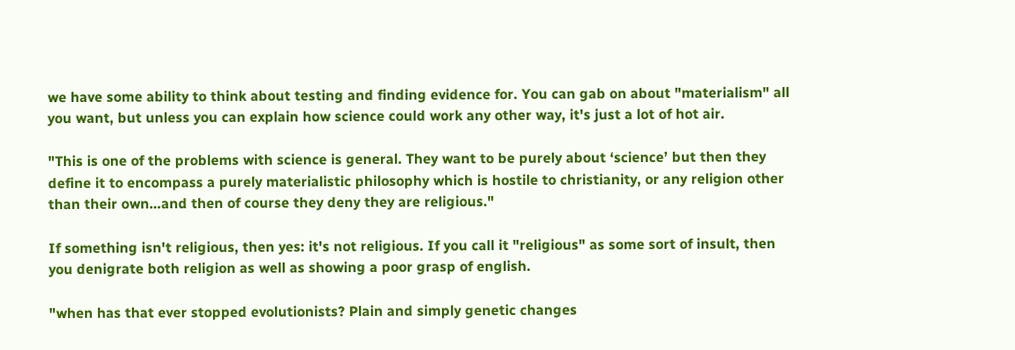we have some ability to think about testing and finding evidence for. You can gab on about "materialism" all you want, but unless you can explain how science could work any other way, it's just a lot of hot air.

"This is one of the problems with science is general. They want to be purely about ‘science’ but then they define it to encompass a purely materialistic philosophy which is hostile to christianity, or any religion other than their own…and then of course they deny they are religious."

If something isn't religious, then yes: it's not religious. If you call it "religious" as some sort of insult, then you denigrate both religion as well as showing a poor grasp of english.

"when has that ever stopped evolutionists? Plain and simply genetic changes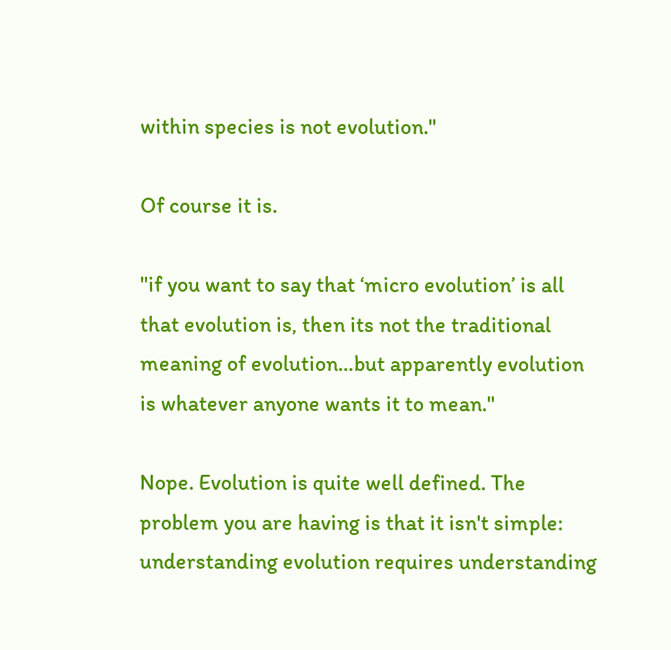within species is not evolution."

Of course it is.

"if you want to say that ‘micro evolution’ is all that evolution is, then its not the traditional meaning of evolution…but apparently evolution is whatever anyone wants it to mean."

Nope. Evolution is quite well defined. The problem you are having is that it isn't simple: understanding evolution requires understanding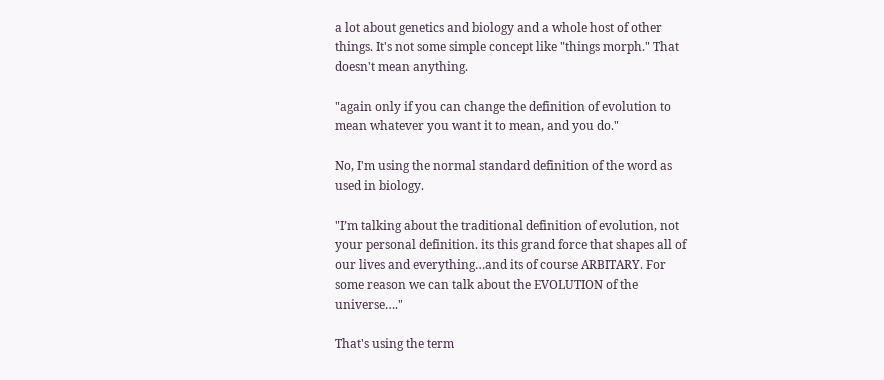a lot about genetics and biology and a whole host of other things. It's not some simple concept like "things morph." That doesn't mean anything.

"again only if you can change the definition of evolution to mean whatever you want it to mean, and you do."

No, I'm using the normal standard definition of the word as used in biology.

"I’m talking about the traditional definition of evolution, not your personal definition. its this grand force that shapes all of our lives and everything…and its of course ARBITARY. For some reason we can talk about the EVOLUTION of the universe…."

That's using the term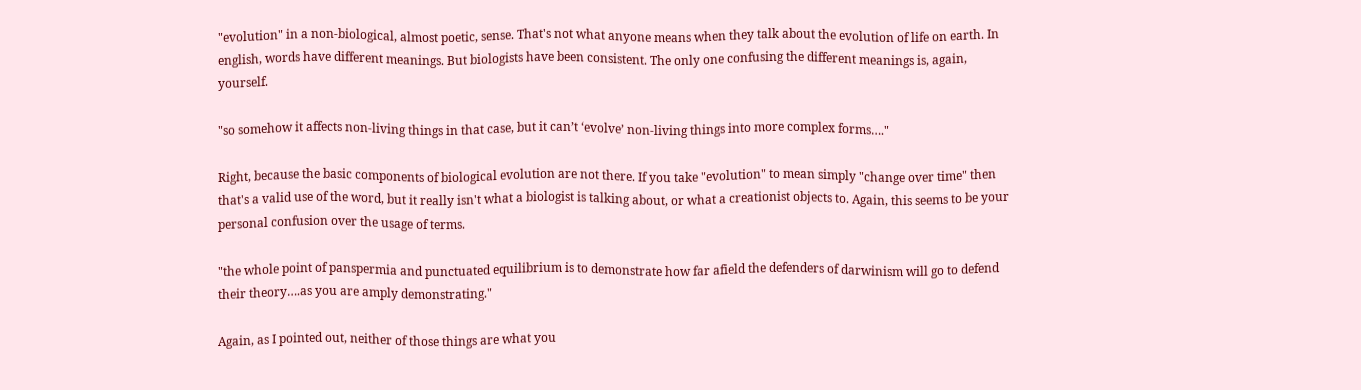"evolution" in a non-biological, almost poetic, sense. That's not what anyone means when they talk about the evolution of life on earth. In english, words have different meanings. But biologists have been consistent. The only one confusing the different meanings is, again, yourself.

"so somehow it affects non-living things in that case, but it can’t ‘evolve’ non-living things into more complex forms…."

Right, because the basic components of biological evolution are not there. If you take "evolution" to mean simply "change over time" then that's a valid use of the word, but it really isn't what a biologist is talking about, or what a creationist objects to. Again, this seems to be your personal confusion over the usage of terms.

"the whole point of panspermia and punctuated equilibrium is to demonstrate how far afield the defenders of darwinism will go to defend their theory….as you are amply demonstrating."

Again, as I pointed out, neither of those things are what you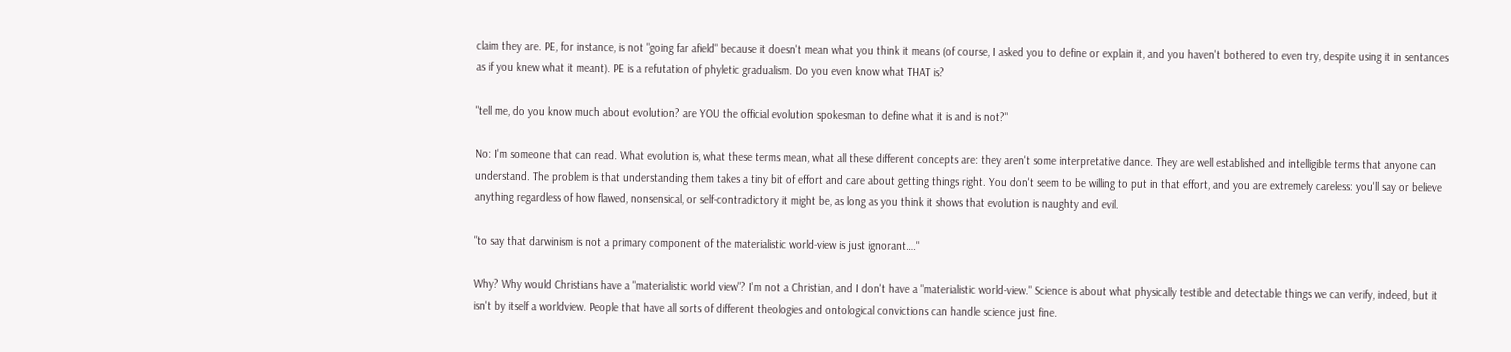claim they are. PE, for instance, is not "going far afield" because it doesn't mean what you think it means (of course, I asked you to define or explain it, and you haven't bothered to even try, despite using it in sentances as if you knew what it meant). PE is a refutation of phyletic gradualism. Do you even know what THAT is?

"tell me, do you know much about evolution? are YOU the official evolution spokesman to define what it is and is not?"

No: I'm someone that can read. What evolution is, what these terms mean, what all these different concepts are: they aren't some interpretative dance. They are well established and intelligible terms that anyone can understand. The problem is that understanding them takes a tiny bit of effort and care about getting things right. You don't seem to be willing to put in that effort, and you are extremely careless: you'll say or believe anything regardless of how flawed, nonsensical, or self-contradictory it might be, as long as you think it shows that evolution is naughty and evil.

"to say that darwinism is not a primary component of the materialistic world-view is just ignorant…."

Why? Why would Christians have a "materialistic world view"? I'm not a Christian, and I don't have a "materialistic world-view." Science is about what physically testible and detectable things we can verify, indeed, but it isn't by itself a worldview. People that have all sorts of different theologies and ontological convictions can handle science just fine.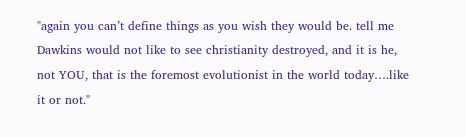"again you can’t define things as you wish they would be. tell me Dawkins would not like to see christianity destroyed, and it is he, not YOU, that is the foremost evolutionist in the world today….like it or not."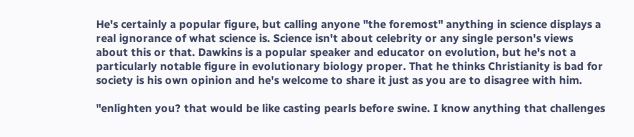He's certainly a popular figure, but calling anyone "the foremost" anything in science displays a real ignorance of what science is. Science isn't about celebrity or any single person's views about this or that. Dawkins is a popular speaker and educator on evolution, but he's not a particularly notable figure in evolutionary biology proper. That he thinks Christianity is bad for society is his own opinion and he's welcome to share it just as you are to disagree with him.

"enlighten you? that would be like casting pearls before swine. I know anything that challenges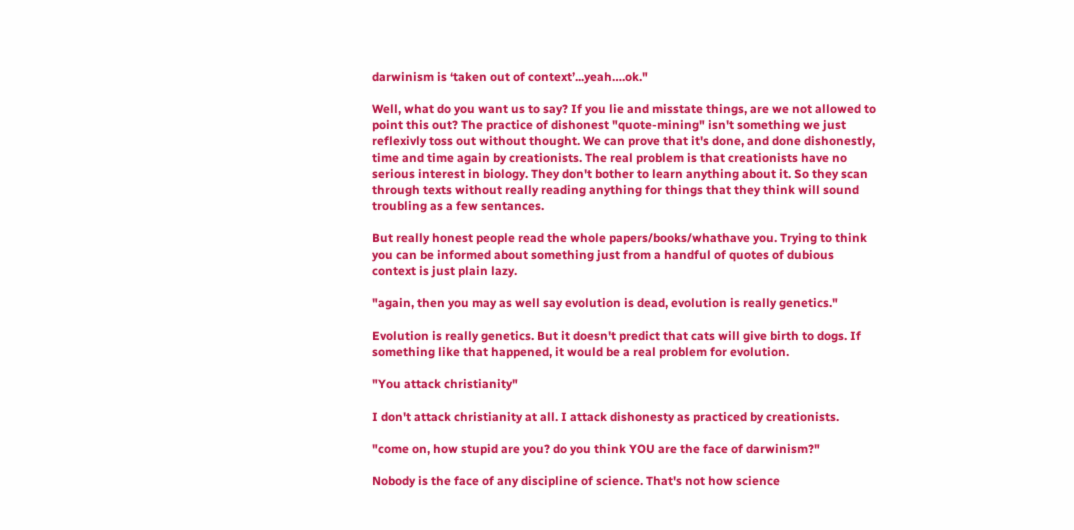darwinism is ‘taken out of context’...yeah….ok."

Well, what do you want us to say? If you lie and misstate things, are we not allowed to point this out? The practice of dishonest "quote-mining" isn't something we just reflexivly toss out without thought. We can prove that it's done, and done dishonestly, time and time again by creationists. The real problem is that creationists have no serious interest in biology. They don't bother to learn anything about it. So they scan through texts without really reading anything for things that they think will sound troubling as a few sentances.

But really honest people read the whole papers/books/whathave you. Trying to think you can be informed about something just from a handful of quotes of dubious context is just plain lazy.

"again, then you may as well say evolution is dead, evolution is really genetics."

Evolution is really genetics. But it doesn't predict that cats will give birth to dogs. If something like that happened, it would be a real problem for evolution.

"You attack christianity"

I don't attack christianity at all. I attack dishonesty as practiced by creationists.

"come on, how stupid are you? do you think YOU are the face of darwinism?"

Nobody is the face of any discipline of science. That's not how science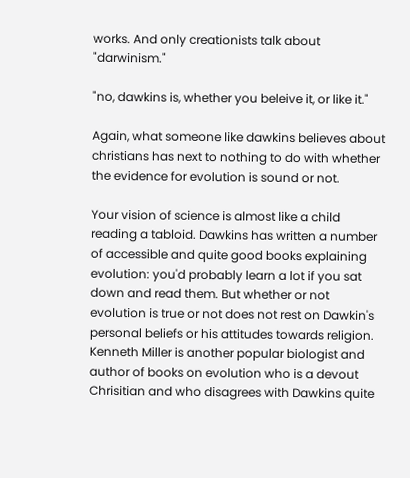works. And only creationists talk about "darwinism."

"no, dawkins is, whether you beleive it, or like it."

Again, what someone like dawkins believes about christians has next to nothing to do with whether the evidence for evolution is sound or not.

Your vision of science is almost like a child reading a tabloid. Dawkins has written a number of accessible and quite good books explaining evolution: you'd probably learn a lot if you sat down and read them. But whether or not evolution is true or not does not rest on Dawkin's personal beliefs or his attitudes towards religion. Kenneth Miller is another popular biologist and author of books on evolution who is a devout Chrisitian and who disagrees with Dawkins quite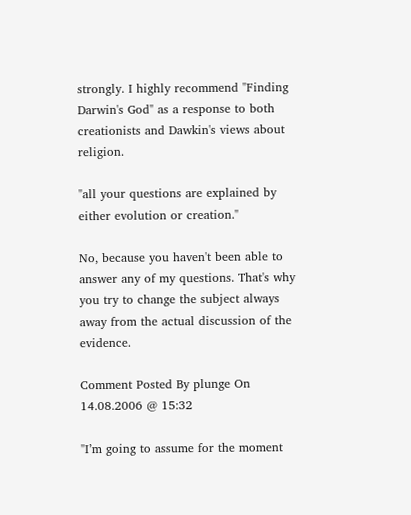strongly. I highly recommend "Finding Darwin's God" as a response to both creationists and Dawkin's views about religion.

"all your questions are explained by either evolution or creation."

No, because you haven't been able to answer any of my questions. That's why you try to change the subject always away from the actual discussion of the evidence.

Comment Posted By plunge On 14.08.2006 @ 15:32

"I’m going to assume for the moment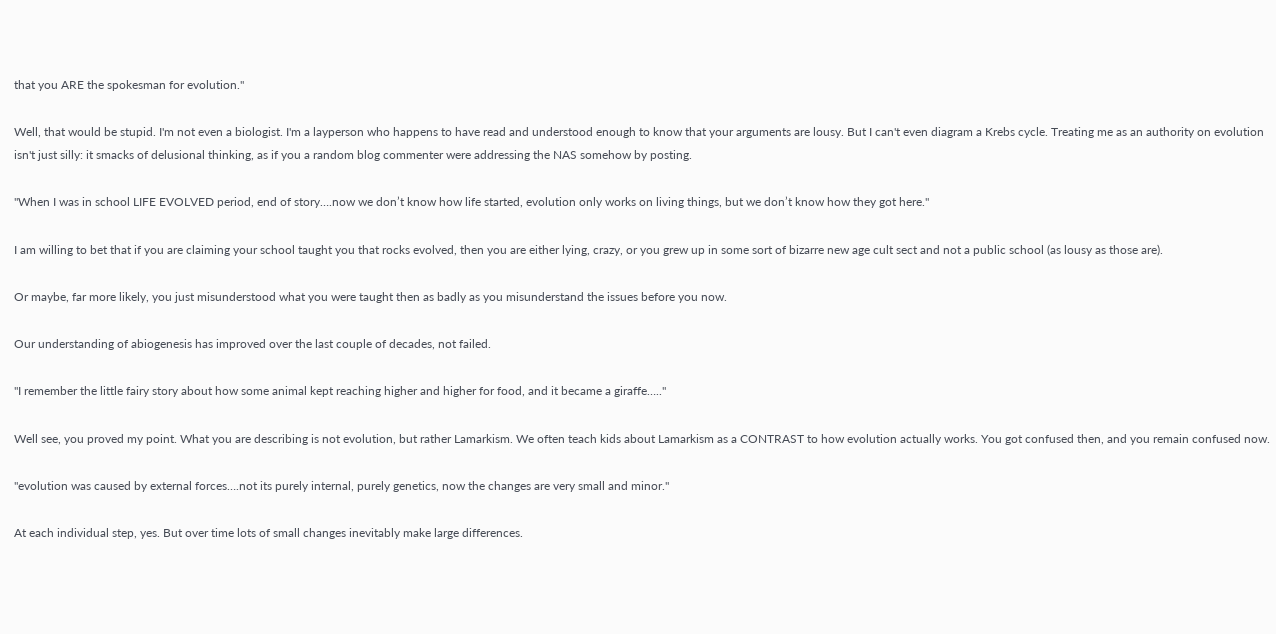that you ARE the spokesman for evolution."

Well, that would be stupid. I'm not even a biologist. I'm a layperson who happens to have read and understood enough to know that your arguments are lousy. But I can't even diagram a Krebs cycle. Treating me as an authority on evolution isn't just silly: it smacks of delusional thinking, as if you a random blog commenter were addressing the NAS somehow by posting.

"When I was in school LIFE EVOLVED period, end of story….now we don’t know how life started, evolution only works on living things, but we don’t know how they got here."

I am willing to bet that if you are claiming your school taught you that rocks evolved, then you are either lying, crazy, or you grew up in some sort of bizarre new age cult sect and not a public school (as lousy as those are).

Or maybe, far more likely, you just misunderstood what you were taught then as badly as you misunderstand the issues before you now.

Our understanding of abiogenesis has improved over the last couple of decades, not failed.

"I remember the little fairy story about how some animal kept reaching higher and higher for food, and it became a giraffe….."

Well see, you proved my point. What you are describing is not evolution, but rather Lamarkism. We often teach kids about Lamarkism as a CONTRAST to how evolution actually works. You got confused then, and you remain confused now.

"evolution was caused by external forces….not its purely internal, purely genetics, now the changes are very small and minor."

At each individual step, yes. But over time lots of small changes inevitably make large differences.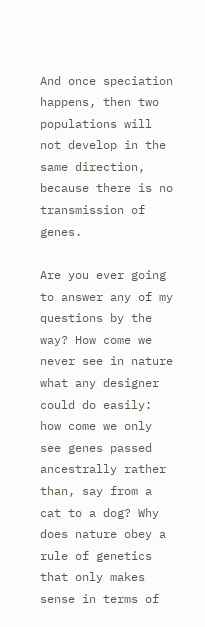And once speciation happens, then two populations will not develop in the same direction, because there is no transmission of genes.

Are you ever going to answer any of my questions by the way? How come we never see in nature what any designer could do easily: how come we only see genes passed ancestrally rather than, say from a cat to a dog? Why does nature obey a rule of genetics that only makes sense in terms of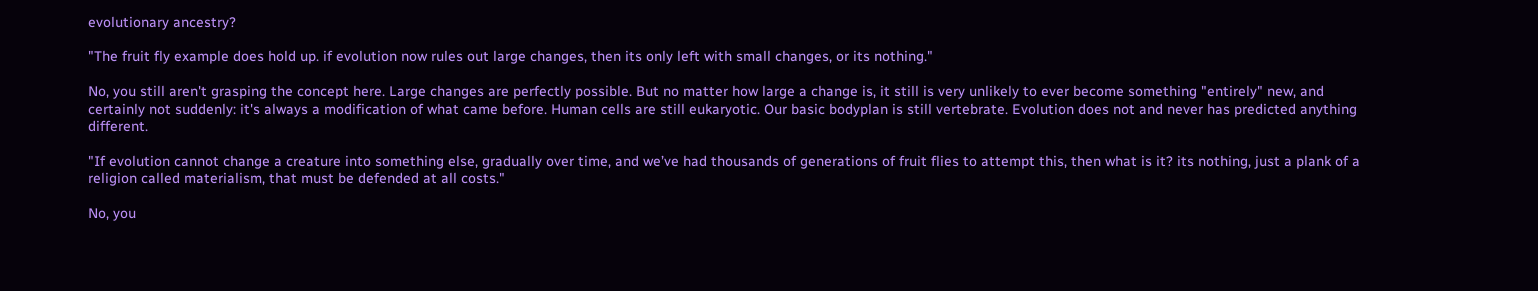evolutionary ancestry?

"The fruit fly example does hold up. if evolution now rules out large changes, then its only left with small changes, or its nothing."

No, you still aren't grasping the concept here. Large changes are perfectly possible. But no matter how large a change is, it still is very unlikely to ever become something "entirely" new, and certainly not suddenly: it's always a modification of what came before. Human cells are still eukaryotic. Our basic bodyplan is still vertebrate. Evolution does not and never has predicted anything different.

"If evolution cannot change a creature into something else, gradually over time, and we’ve had thousands of generations of fruit flies to attempt this, then what is it? its nothing, just a plank of a religion called materialism, that must be defended at all costs."

No, you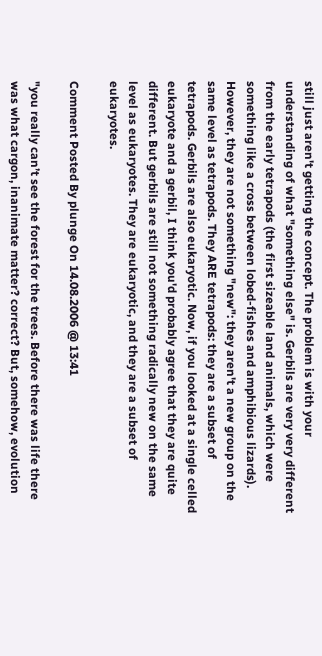still just aren't getting the concept. The problem is with your understanding of what "something else" is. Gerbils are very very different from the early tetrapods (the first sizeable land animals, which were something like a cross between lobed-fishes and amphibious lizards). However, they are not something "new": they aren't a new group on the same level as tetrapods. They ARE tetrapods: they are a subset of tetrapods. Gerbils are also eukaryotic. Now, if you looked at a single celled eukaryote and a gerbil, I think you'd probably agree that they are quite different. But gerbils are still not something radically new on the same level as eukaryotes. They are eukaryotic, and they are a subset of eukaryotes.

Comment Posted By plunge On 14.08.2006 @ 13:41

"you really can’t see the forest for the trees. Before there was life there was what cargon, inanimate matter? correct? But, somehow, evolution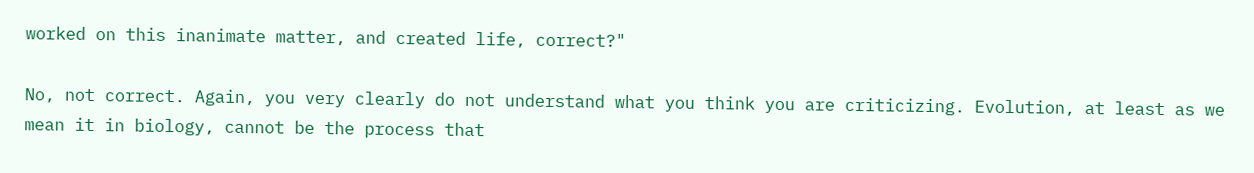worked on this inanimate matter, and created life, correct?"

No, not correct. Again, you very clearly do not understand what you think you are criticizing. Evolution, at least as we mean it in biology, cannot be the process that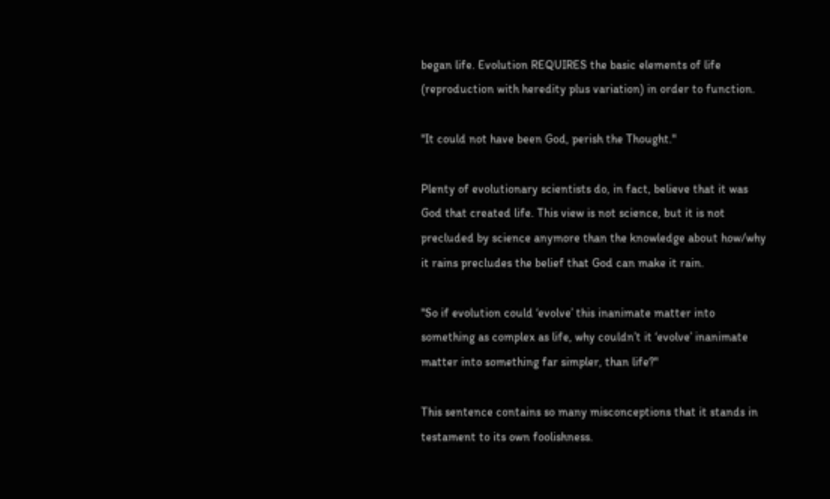began life. Evolution REQUIRES the basic elements of life (reproduction with heredity plus variation) in order to function.

"It could not have been God, perish the Thought."

Plenty of evolutionary scientists do, in fact, believe that it was God that created life. This view is not science, but it is not precluded by science anymore than the knowledge about how/why it rains precludes the belief that God can make it rain.

"So if evolution could ‘evolve’ this inanimate matter into something as complex as life, why couldn’t it ‘evolve’ inanimate matter into something far simpler, than life?"

This sentence contains so many misconceptions that it stands in testament to its own foolishness.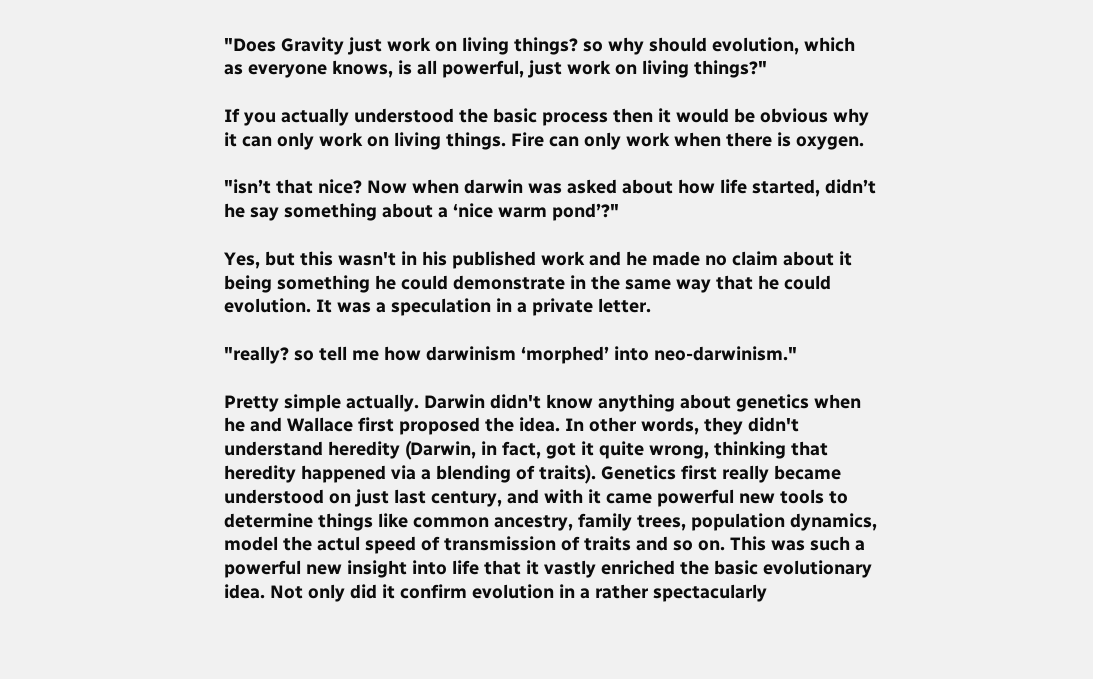"Does Gravity just work on living things? so why should evolution, which as everyone knows, is all powerful, just work on living things?"

If you actually understood the basic process then it would be obvious why it can only work on living things. Fire can only work when there is oxygen.

"isn’t that nice? Now when darwin was asked about how life started, didn’t he say something about a ‘nice warm pond’?"

Yes, but this wasn't in his published work and he made no claim about it being something he could demonstrate in the same way that he could evolution. It was a speculation in a private letter.

"really? so tell me how darwinism ‘morphed’ into neo-darwinism."

Pretty simple actually. Darwin didn't know anything about genetics when he and Wallace first proposed the idea. In other words, they didn't understand heredity (Darwin, in fact, got it quite wrong, thinking that heredity happened via a blending of traits). Genetics first really became understood on just last century, and with it came powerful new tools to determine things like common ancestry, family trees, population dynamics, model the actul speed of transmission of traits and so on. This was such a powerful new insight into life that it vastly enriched the basic evolutionary idea. Not only did it confirm evolution in a rather spectacularly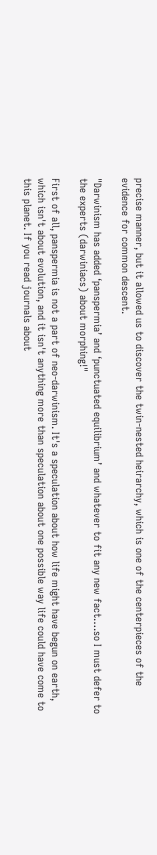precise manner, but it allowed us to discover the twin-nested heirarchy, which is one of the centerpieces of the evidence for common descent.

"Darwinism has added ‘panspermia’ and ‘punctuated equilibrium’ and whatever to fit any new fact….so I must defer to the experts (darwiniacs) about morphing!"

First of all, panspermia is not a part of neo-darwinism. It's a speculation about how life might have begun on earth, which isn't about evolution, and it isn't anything more than speculation about one possible way life could have come to this planet. If you read journals about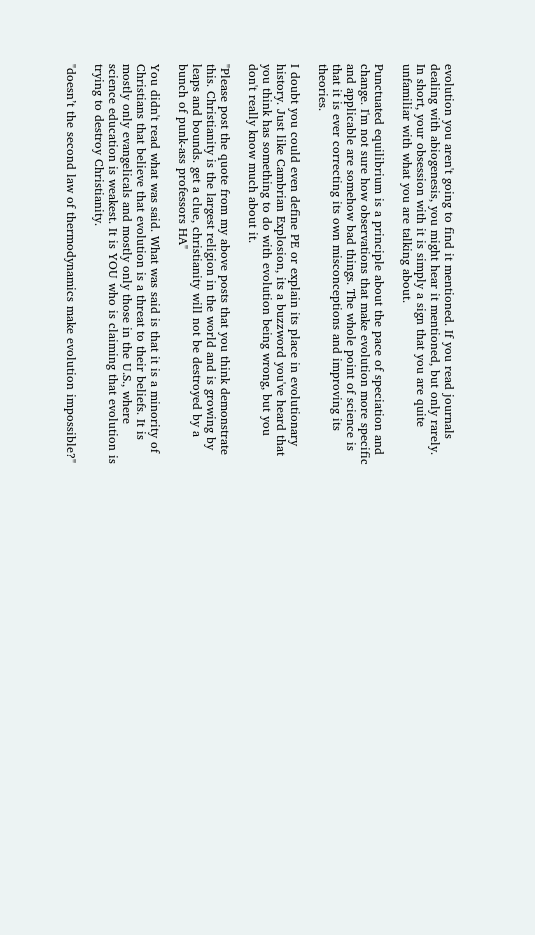evolution you aren't going to find it mentioned. If you read journals dealing with abiogenesis, you might hear it mentioned, but only rarely. In short, your obsession with it is simply a sign that you are quite unfamiliar with what you are talking about.

Punctuated equilibrium is a principle about the pace of speciation and change. I'm not sure how observations that make evolution more specific and applicable are somehow bad things. The whole point of science is that it is ever correcting its own misconceptions and improving its theories.

I doubt you could even define PE or explain its place in evolutionary history. Just like Cambrian Explosion, its a buzzword you've heard that you think has something to do with evolution being wrong, but you don't really know much about it.

"Please post the quote from my above posts that you think demonstrate this. Christianity is the largest religion in the world and is growing by leaps and bounds. get a clue, christianity will not be destroyed by a bunch of punk-ass professors HA"

You didn't read what was said. What was said is that it is a minority of Christians that believe that evolution is a threat to their beliefs. It is mostly only evangelicals and mostly only those in the U.S., where science education is weakest. It is YOU who is claiming that evolution is trying to destroy Christianity.

"doesn’t the second law of thermodynamics make evolution impossible?"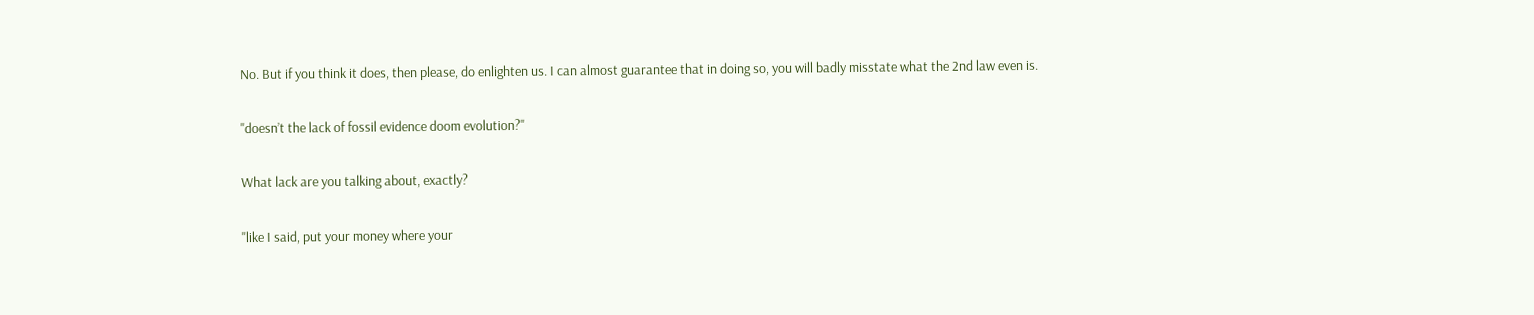No. But if you think it does, then please, do enlighten us. I can almost guarantee that in doing so, you will badly misstate what the 2nd law even is.

"doesn’t the lack of fossil evidence doom evolution?"

What lack are you talking about, exactly?

"like I said, put your money where your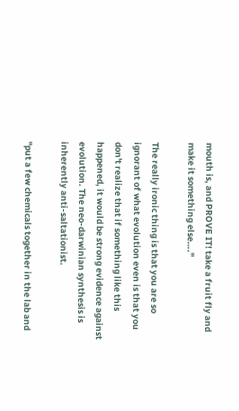mouth is, and PROVE IT! take a fruit fly and make it something else…."

The really ironic thing is that you are so ignorant of what evolution even is that you don't realize that if something like this happened, it would be strong evidence against evolution. The neo-darwinian synthesis is inherently anti-saltationist.

"put a few chemicals together in the lab and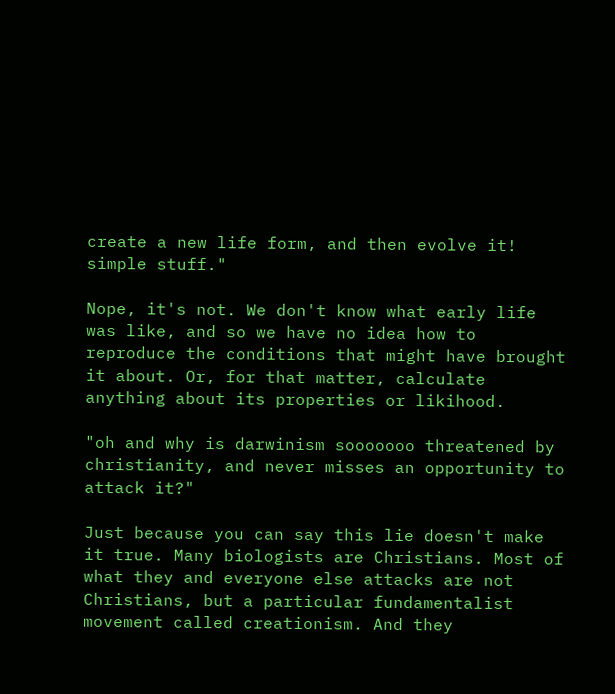create a new life form, and then evolve it! simple stuff."

Nope, it's not. We don't know what early life was like, and so we have no idea how to reproduce the conditions that might have brought it about. Or, for that matter, calculate anything about its properties or likihood.

"oh and why is darwinism sooooooo threatened by christianity, and never misses an opportunity to attack it?"

Just because you can say this lie doesn't make it true. Many biologists are Christians. Most of what they and everyone else attacks are not Christians, but a particular fundamentalist movement called creationism. And they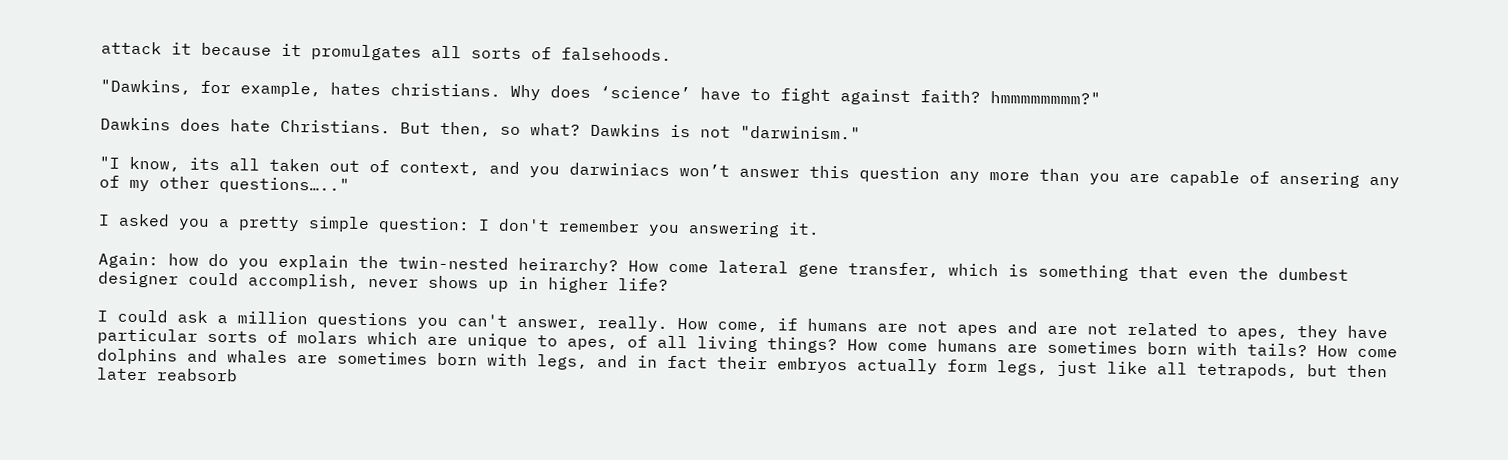attack it because it promulgates all sorts of falsehoods.

"Dawkins, for example, hates christians. Why does ‘science’ have to fight against faith? hmmmmmmmm?"

Dawkins does hate Christians. But then, so what? Dawkins is not "darwinism."

"I know, its all taken out of context, and you darwiniacs won’t answer this question any more than you are capable of ansering any of my other questions….."

I asked you a pretty simple question: I don't remember you answering it.

Again: how do you explain the twin-nested heirarchy? How come lateral gene transfer, which is something that even the dumbest designer could accomplish, never shows up in higher life?

I could ask a million questions you can't answer, really. How come, if humans are not apes and are not related to apes, they have particular sorts of molars which are unique to apes, of all living things? How come humans are sometimes born with tails? How come dolphins and whales are sometimes born with legs, and in fact their embryos actually form legs, just like all tetrapods, but then later reabsorb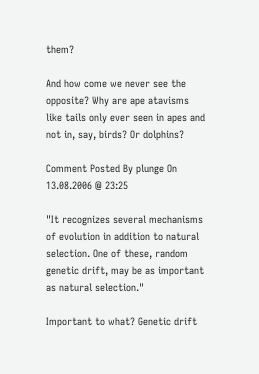them?

And how come we never see the opposite? Why are ape atavisms like tails only ever seen in apes and not in, say, birds? Or dolphins?

Comment Posted By plunge On 13.08.2006 @ 23:25

"It recognizes several mechanisms of evolution in addition to natural selection. One of these, random genetic drift, may be as important as natural selection."

Important to what? Genetic drift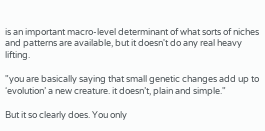is an important macro-level determinant of what sorts of niches and patterns are available, but it doesn't do any real heavy lifting.

"you are basically saying that small genetic changes add up to ‘evolution’ a new creature. it doesn’t, plain and simple."

But it so clearly does. You only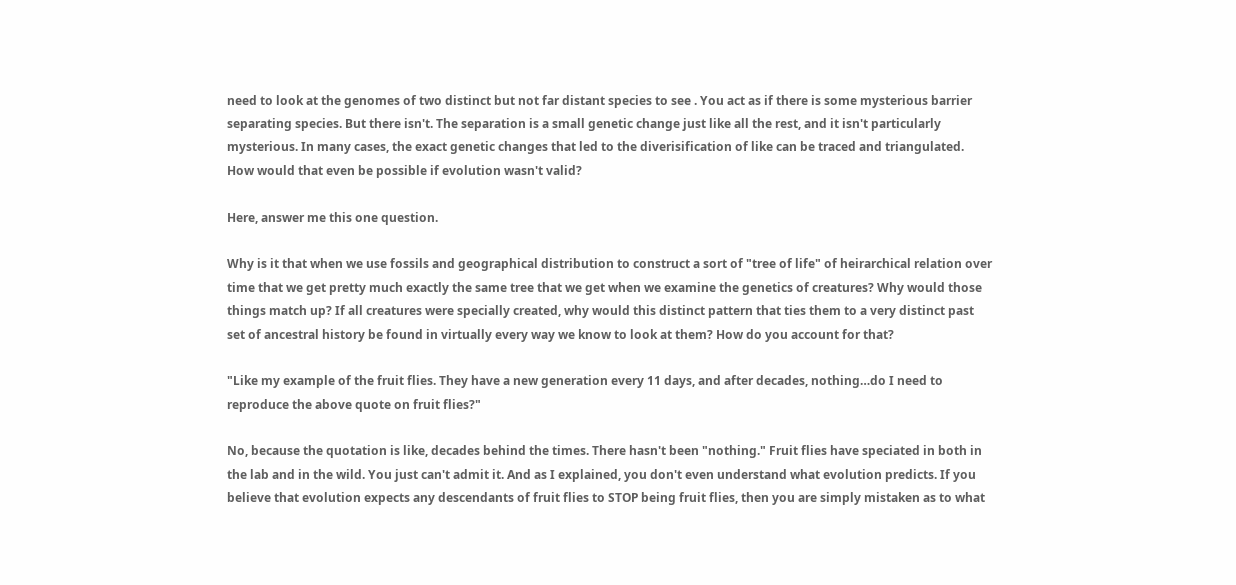need to look at the genomes of two distinct but not far distant species to see . You act as if there is some mysterious barrier separating species. But there isn't. The separation is a small genetic change just like all the rest, and it isn't particularly mysterious. In many cases, the exact genetic changes that led to the diverisification of like can be traced and triangulated. How would that even be possible if evolution wasn't valid?

Here, answer me this one question.

Why is it that when we use fossils and geographical distribution to construct a sort of "tree of life" of heirarchical relation over time that we get pretty much exactly the same tree that we get when we examine the genetics of creatures? Why would those things match up? If all creatures were specially created, why would this distinct pattern that ties them to a very distinct past set of ancestral history be found in virtually every way we know to look at them? How do you account for that?

"Like my example of the fruit flies. They have a new generation every 11 days, and after decades, nothing…do I need to reproduce the above quote on fruit flies?"

No, because the quotation is like, decades behind the times. There hasn't been "nothing." Fruit flies have speciated in both in the lab and in the wild. You just can't admit it. And as I explained, you don't even understand what evolution predicts. If you believe that evolution expects any descendants of fruit flies to STOP being fruit flies, then you are simply mistaken as to what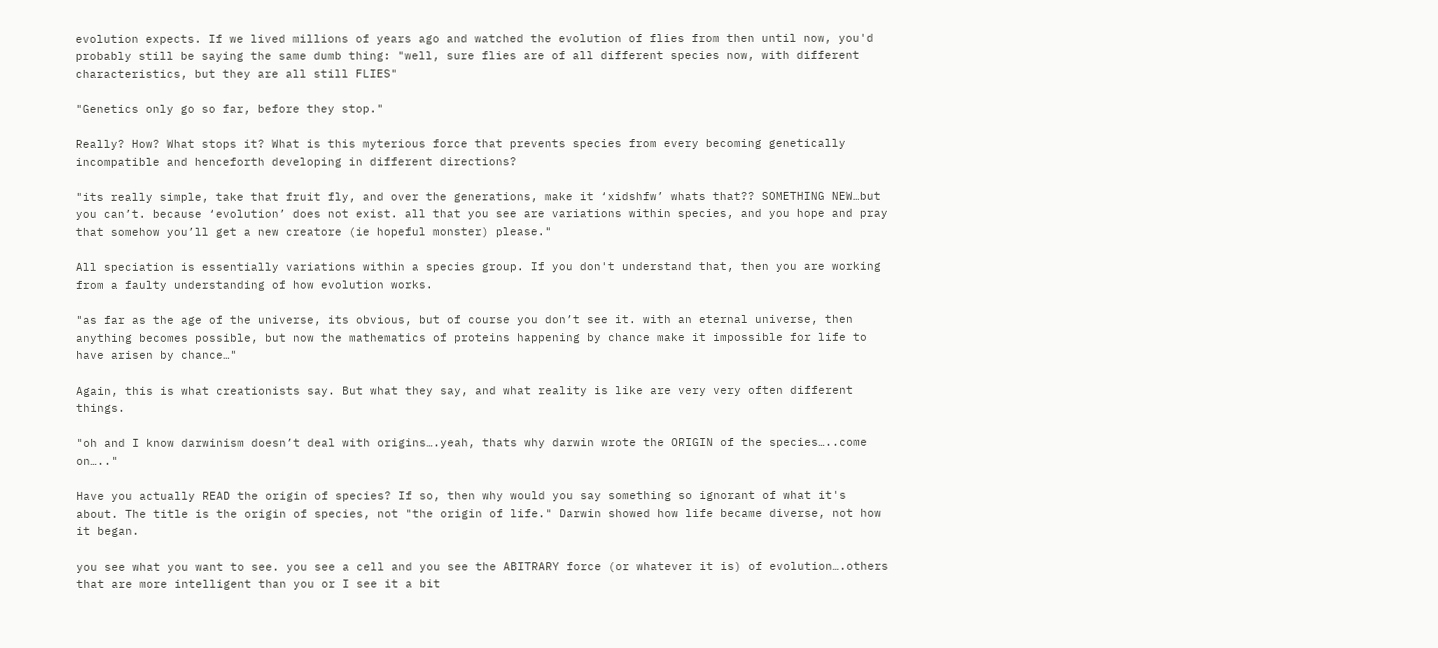evolution expects. If we lived millions of years ago and watched the evolution of flies from then until now, you'd probably still be saying the same dumb thing: "well, sure flies are of all different species now, with different characteristics, but they are all still FLIES"

"Genetics only go so far, before they stop."

Really? How? What stops it? What is this myterious force that prevents species from every becoming genetically incompatible and henceforth developing in different directions?

"its really simple, take that fruit fly, and over the generations, make it ‘xidshfw’ whats that?? SOMETHING NEW…but you can’t. because ‘evolution’ does not exist. all that you see are variations within species, and you hope and pray that somehow you’ll get a new creatore (ie hopeful monster) please."

All speciation is essentially variations within a species group. If you don't understand that, then you are working from a faulty understanding of how evolution works.

"as far as the age of the universe, its obvious, but of course you don’t see it. with an eternal universe, then anything becomes possible, but now the mathematics of proteins happening by chance make it impossible for life to have arisen by chance…"

Again, this is what creationists say. But what they say, and what reality is like are very very often different things.

"oh and I know darwinism doesn’t deal with origins….yeah, thats why darwin wrote the ORIGIN of the species…..come on….."

Have you actually READ the origin of species? If so, then why would you say something so ignorant of what it's about. The title is the origin of species, not "the origin of life." Darwin showed how life became diverse, not how it began.

you see what you want to see. you see a cell and you see the ABITRARY force (or whatever it is) of evolution….others that are more intelligent than you or I see it a bit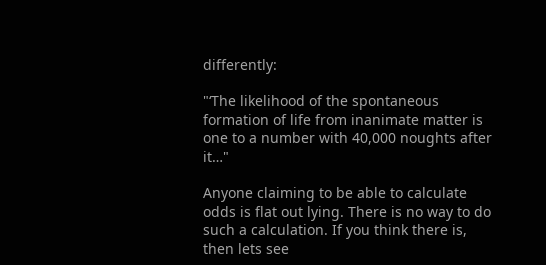differently:

"‘The likelihood of the spontaneous formation of life from inanimate matter is one to a number with 40,000 noughts after it…"

Anyone claiming to be able to calculate odds is flat out lying. There is no way to do such a calculation. If you think there is, then lets see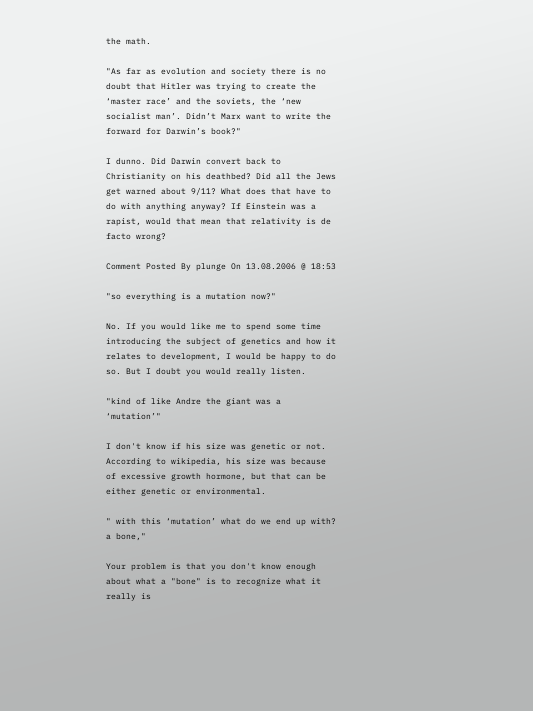the math.

"As far as evolution and society there is no doubt that Hitler was trying to create the ‘master race’ and the soviets, the ‘new socialist man’. Didn’t Marx want to write the forward for Darwin’s book?"

I dunno. Did Darwin convert back to Christianity on his deathbed? Did all the Jews get warned about 9/11? What does that have to do with anything anyway? If Einstein was a rapist, would that mean that relativity is de facto wrong?

Comment Posted By plunge On 13.08.2006 @ 18:53

"so everything is a mutation now?"

No. If you would like me to spend some time introducing the subject of genetics and how it relates to development, I would be happy to do so. But I doubt you would really listen.

"kind of like Andre the giant was a ‘mutation’"

I don't know if his size was genetic or not. According to wikipedia, his size was because of excessive growth hormone, but that can be either genetic or environmental.

" with this ‘mutation’ what do we end up with? a bone,"

Your problem is that you don't know enough about what a "bone" is to recognize what it really is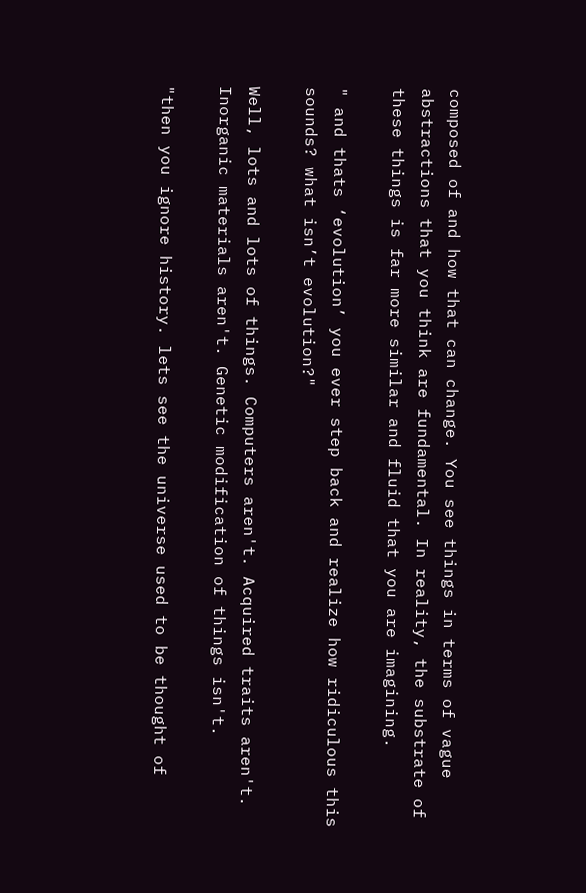composed of and how that can change. You see things in terms of vague abstractions that you think are fundamental. In reality, the substrate of these things is far more similar and fluid that you are imagining.

" and thats ‘evolution’ you ever step back and realize how ridiculous this sounds? what isn’t evolution?"

Well, lots and lots of things. Computers aren't. Acquired traits aren't. Inorganic materials aren't. Genetic modification of things isn't.

"then you ignore history. lets see the universe used to be thought of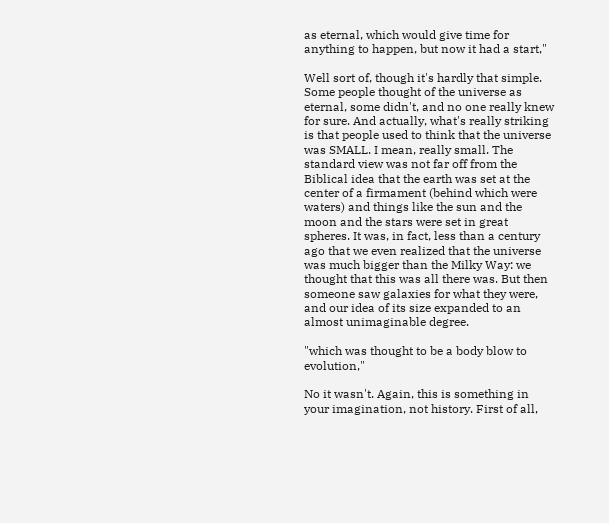as eternal, which would give time for anything to happen, but now it had a start,"

Well sort of, though it's hardly that simple. Some people thought of the universe as eternal, some didn't, and no one really knew for sure. And actually, what's really striking is that people used to think that the universe was SMALL. I mean, really small. The standard view was not far off from the Biblical idea that the earth was set at the center of a firmament (behind which were waters) and things like the sun and the moon and the stars were set in great spheres. It was, in fact, less than a century ago that we even realized that the universe was much bigger than the Milky Way: we thought that this was all there was. But then someone saw galaxies for what they were, and our idea of its size expanded to an almost unimaginable degree.

"which was thought to be a body blow to evolution,"

No it wasn't. Again, this is something in your imagination, not history. First of all,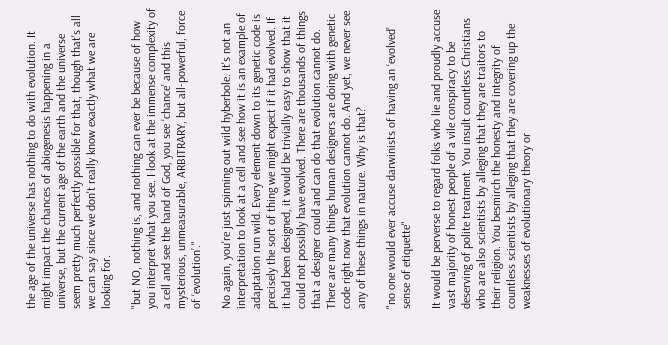the age of the universe has nothing to do with evolution. It might impact the chances of abiogenesis happening in a universe, but the current age of the earth and the universe seem pretty much perfectly possible for that, though that's all we can say since we don't really know exactly what we are looking for.

"but NO, nothing is, and nothing can ever be because of how you interpret what you see. I look at the immense complexity of a cell and see the hand of God, you see ‘chance’ and this mysterious, unmeasurable, ARBITRARY, but all-powerful, force of ‘evolution’."

No again, you're just spinning out wild hyberbole. It's not an interpretation to look at a cell and see how it is an example of adaptation run wild. Every element down to its genetic code is precisely the sort of thing we might expect if it had evolved. If it had been designed, it would be trivially easy to show that it could not possibly have evolved. There are thousands of things that a designer could and can do that evolution cannot do. There are many things human designers are doing with genetic code right now that evolution cannot do. And yet, we never see any of these things in nature. Why is that?

"no one would ever accuse darwinists of having an ‘evolved’ sense of etiquette"

It would be perverse to regard folks who lie and proudly accuse vast majority of honest people of a vile conspiracy to be deserving of polite treatment. You insult countless Christians who are also scientists by alleging that they are traitors to their religion. You besmirch the honesty and integrity of countless scientists by alleging that they are covering up the weaknesses of evolutionary theory or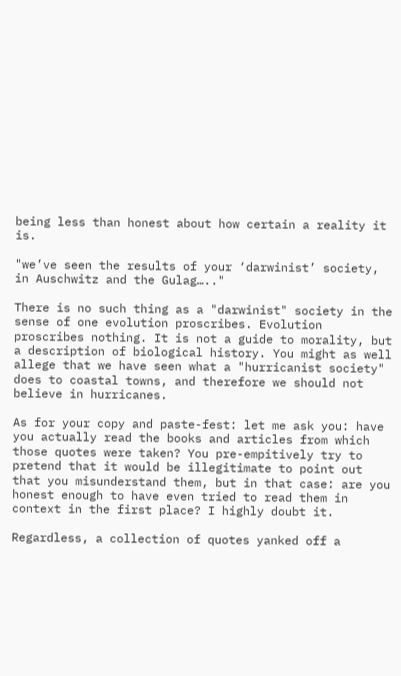being less than honest about how certain a reality it is.

"we’ve seen the results of your ‘darwinist’ society, in Auschwitz and the Gulag….."

There is no such thing as a "darwinist" society in the sense of one evolution proscribes. Evolution proscribes nothing. It is not a guide to morality, but a description of biological history. You might as well allege that we have seen what a "hurricanist society" does to coastal towns, and therefore we should not believe in hurricanes.

As for your copy and paste-fest: let me ask you: have you actually read the books and articles from which those quotes were taken? You pre-empitively try to pretend that it would be illegitimate to point out that you misunderstand them, but in that case: are you honest enough to have even tried to read them in context in the first place? I highly doubt it.

Regardless, a collection of quotes yanked off a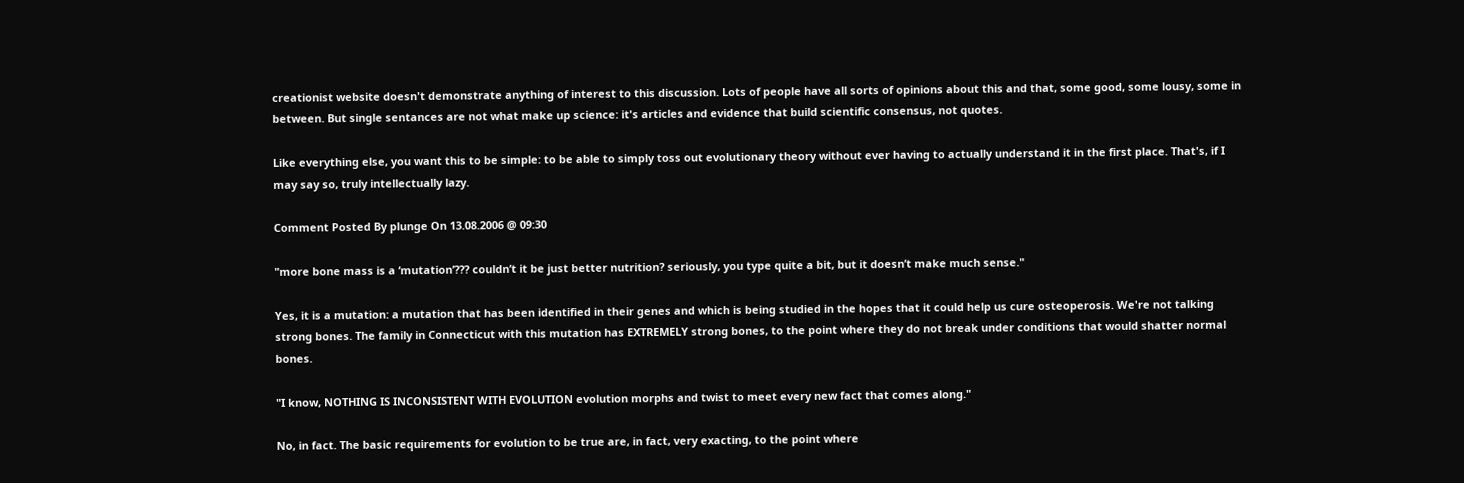creationist website doesn't demonstrate anything of interest to this discussion. Lots of people have all sorts of opinions about this and that, some good, some lousy, some in between. But single sentances are not what make up science: it's articles and evidence that build scientific consensus, not quotes.

Like everything else, you want this to be simple: to be able to simply toss out evolutionary theory without ever having to actually understand it in the first place. That's, if I may say so, truly intellectually lazy.

Comment Posted By plunge On 13.08.2006 @ 09:30

"more bone mass is a ‘mutation’??? couldn’t it be just better nutrition? seriously, you type quite a bit, but it doesn’t make much sense."

Yes, it is a mutation: a mutation that has been identified in their genes and which is being studied in the hopes that it could help us cure osteoperosis. We're not talking strong bones. The family in Connecticut with this mutation has EXTREMELY strong bones, to the point where they do not break under conditions that would shatter normal bones.

"I know, NOTHING IS INCONSISTENT WITH EVOLUTION evolution morphs and twist to meet every new fact that comes along."

No, in fact. The basic requirements for evolution to be true are, in fact, very exacting, to the point where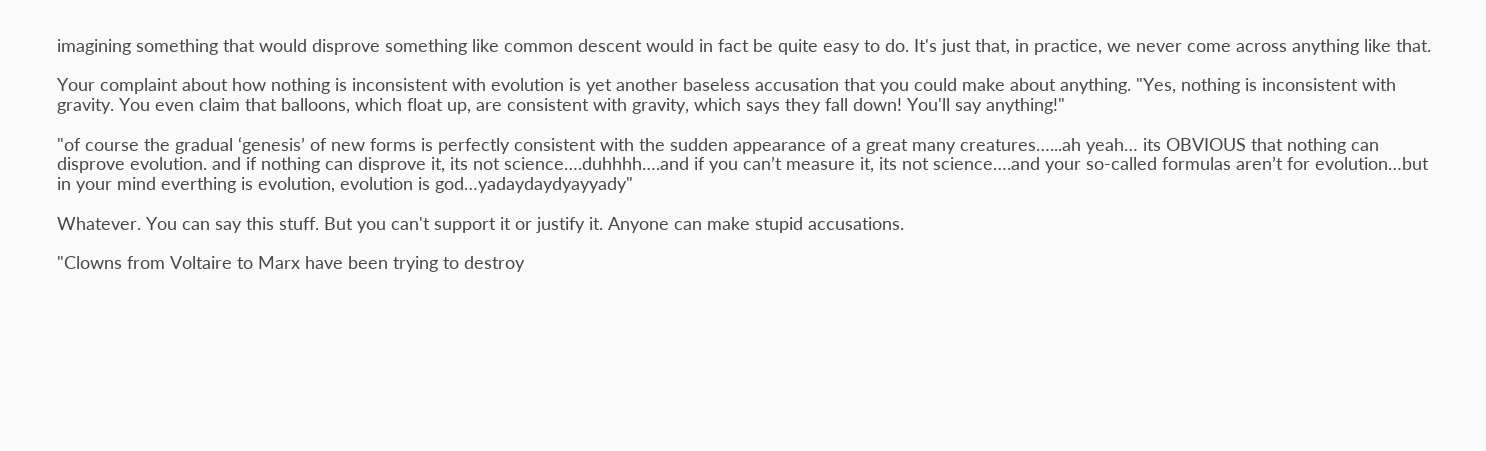imagining something that would disprove something like common descent would in fact be quite easy to do. It's just that, in practice, we never come across anything like that.

Your complaint about how nothing is inconsistent with evolution is yet another baseless accusation that you could make about anything. "Yes, nothing is inconsistent with gravity. You even claim that balloons, which float up, are consistent with gravity, which says they fall down! You'll say anything!"

"of course the gradual ‘genesis’ of new forms is perfectly consistent with the sudden appearance of a great many creatures…...ah yeah… its OBVIOUS that nothing can disprove evolution. and if nothing can disprove it, its not science….duhhhh….and if you can’t measure it, its not science….and your so-called formulas aren’t for evolution…but in your mind everthing is evolution, evolution is god…yadaydaydyayyady"

Whatever. You can say this stuff. But you can't support it or justify it. Anyone can make stupid accusations.

"Clowns from Voltaire to Marx have been trying to destroy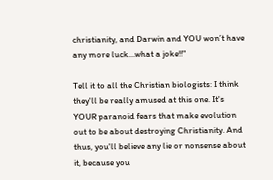christianity, and Darwin and YOU won’t have any more luck…what a joke!!"

Tell it to all the Christian biologists: I think they'll be really amused at this one. It's YOUR paranoid fears that make evolution out to be about destroying Christianity. And thus, you'll believe any lie or nonsense about it, because you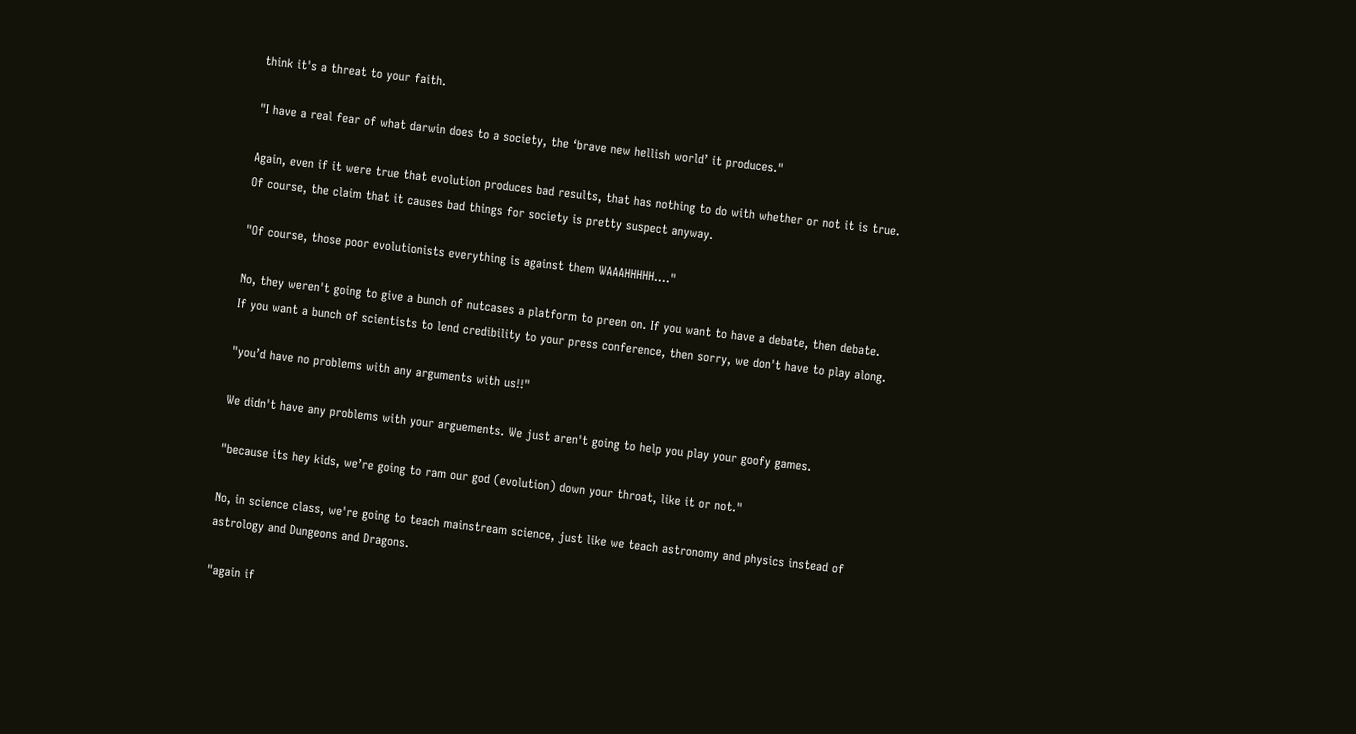think it's a threat to your faith.

"I have a real fear of what darwin does to a society, the ‘brave new hellish world’ it produces."

Again, even if it were true that evolution produces bad results, that has nothing to do with whether or not it is true. Of course, the claim that it causes bad things for society is pretty suspect anyway.

"Of course, those poor evolutionists everything is against them WAAAHHHHH…."

No, they weren't going to give a bunch of nutcases a platform to preen on. If you want to have a debate, then debate. If you want a bunch of scientists to lend credibility to your press conference, then sorry, we don't have to play along.

"you’d have no problems with any arguments with us!!"

We didn't have any problems with your arguements. We just aren't going to help you play your goofy games.

"because its hey kids, we’re going to ram our god (evolution) down your throat, like it or not."

No, in science class, we're going to teach mainstream science, just like we teach astronomy and physics instead of astrology and Dungeons and Dragons.

"again if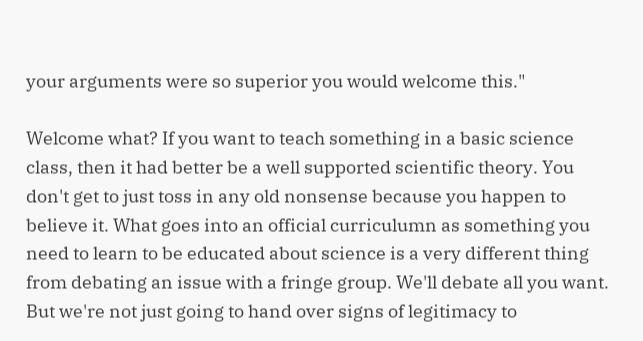your arguments were so superior you would welcome this."

Welcome what? If you want to teach something in a basic science class, then it had better be a well supported scientific theory. You don't get to just toss in any old nonsense because you happen to believe it. What goes into an official curriculumn as something you need to learn to be educated about science is a very different thing from debating an issue with a fringe group. We'll debate all you want. But we're not just going to hand over signs of legitimacy to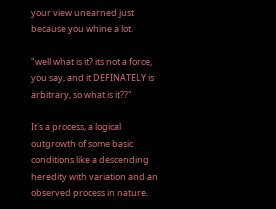your view unearned just because you whine a lot.

"well what is it? its not a force, you say, and it DEFINATELY is arbitrary, so what is it??"

It's a process, a logical outgrowth of some basic conditions like a descending heredity with variation and an observed process in nature.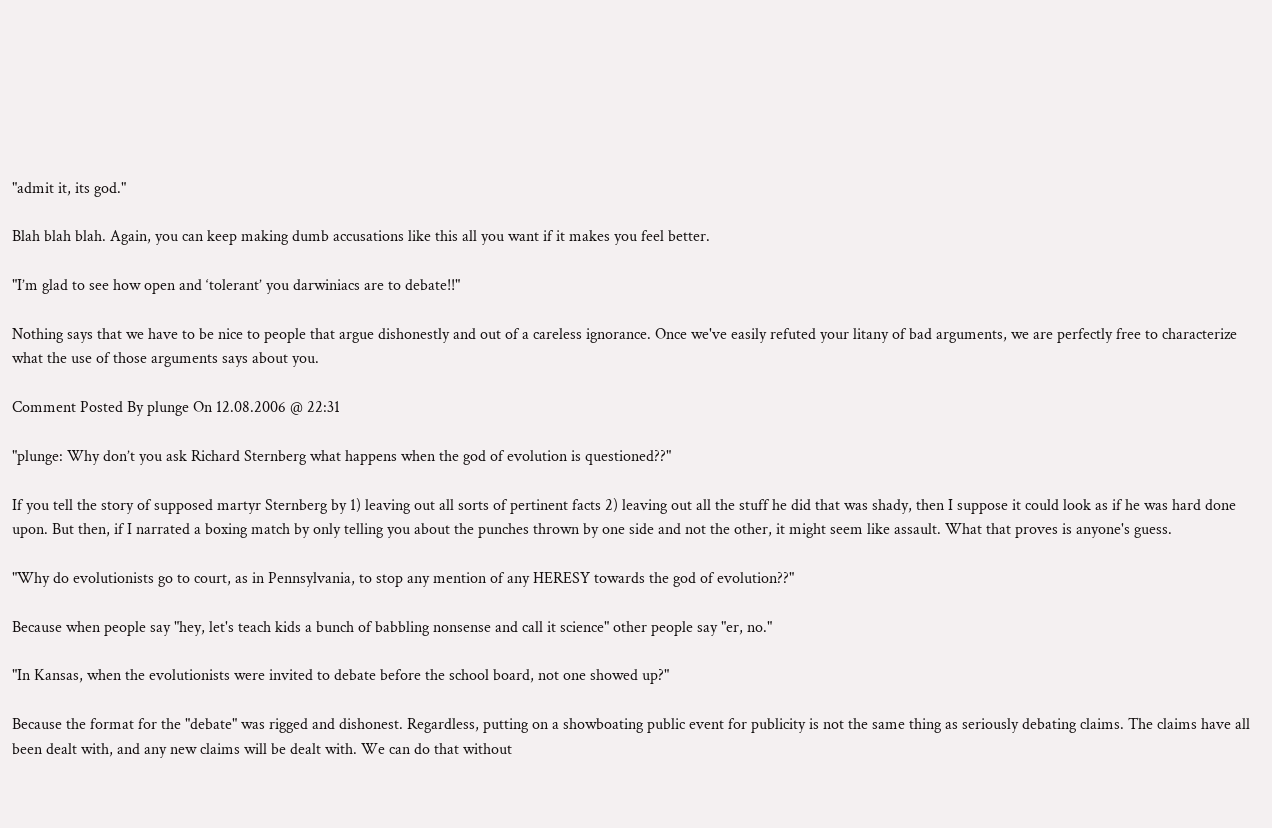"admit it, its god."

Blah blah blah. Again, you can keep making dumb accusations like this all you want if it makes you feel better.

"I’m glad to see how open and ‘tolerant’ you darwiniacs are to debate!!"

Nothing says that we have to be nice to people that argue dishonestly and out of a careless ignorance. Once we've easily refuted your litany of bad arguments, we are perfectly free to characterize what the use of those arguments says about you.

Comment Posted By plunge On 12.08.2006 @ 22:31

"plunge: Why don’t you ask Richard Sternberg what happens when the god of evolution is questioned??"

If you tell the story of supposed martyr Sternberg by 1) leaving out all sorts of pertinent facts 2) leaving out all the stuff he did that was shady, then I suppose it could look as if he was hard done upon. But then, if I narrated a boxing match by only telling you about the punches thrown by one side and not the other, it might seem like assault. What that proves is anyone's guess.

"Why do evolutionists go to court, as in Pennsylvania, to stop any mention of any HERESY towards the god of evolution??"

Because when people say "hey, let's teach kids a bunch of babbling nonsense and call it science" other people say "er, no."

"In Kansas, when the evolutionists were invited to debate before the school board, not one showed up?"

Because the format for the "debate" was rigged and dishonest. Regardless, putting on a showboating public event for publicity is not the same thing as seriously debating claims. The claims have all been dealt with, and any new claims will be dealt with. We can do that without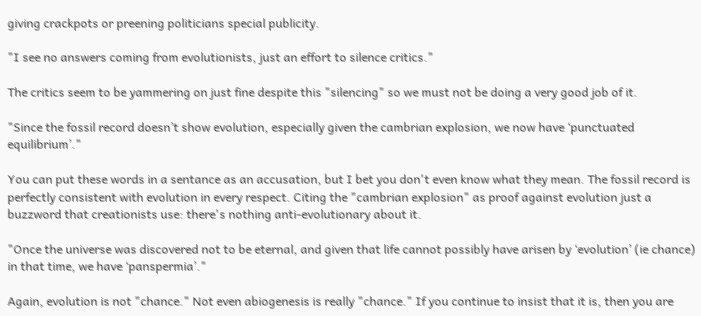giving crackpots or preening politicians special publicity.

"I see no answers coming from evolutionists, just an effort to silence critics."

The critics seem to be yammering on just fine despite this "silencing" so we must not be doing a very good job of it.

"Since the fossil record doesn’t show evolution, especially given the cambrian explosion, we now have ‘punctuated equilibrium’."

You can put these words in a sentance as an accusation, but I bet you don't even know what they mean. The fossil record is perfectly consistent with evolution in every respect. Citing the "cambrian explosion" as proof against evolution just a buzzword that creationists use: there's nothing anti-evolutionary about it.

"Once the universe was discovered not to be eternal, and given that life cannot possibly have arisen by ‘evolution’ (ie chance) in that time, we have ‘panspermia’."

Again, evolution is not "chance." Not even abiogenesis is really "chance." If you continue to insist that it is, then you are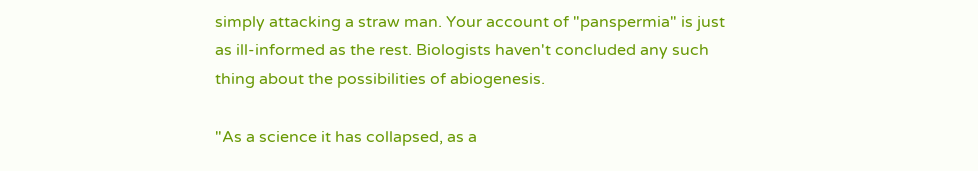simply attacking a straw man. Your account of "panspermia" is just as ill-informed as the rest. Biologists haven't concluded any such thing about the possibilities of abiogenesis.

"As a science it has collapsed, as a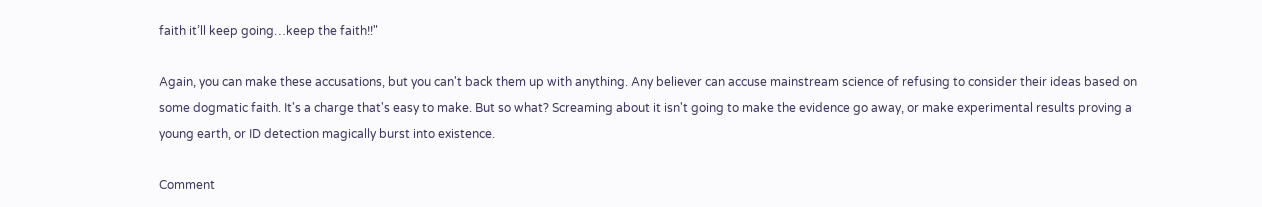faith it’ll keep going…keep the faith!!"

Again, you can make these accusations, but you can't back them up with anything. Any believer can accuse mainstream science of refusing to consider their ideas based on some dogmatic faith. It's a charge that's easy to make. But so what? Screaming about it isn't going to make the evidence go away, or make experimental results proving a young earth, or ID detection magically burst into existence.

Comment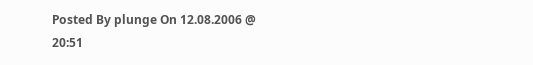Posted By plunge On 12.08.2006 @ 20:51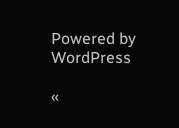Powered by WordPress

«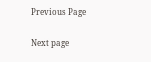Previous Page

Next page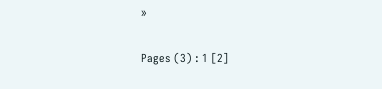»

Pages (3) : 1 [2]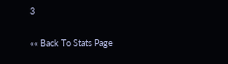3

«« Back To Stats Page